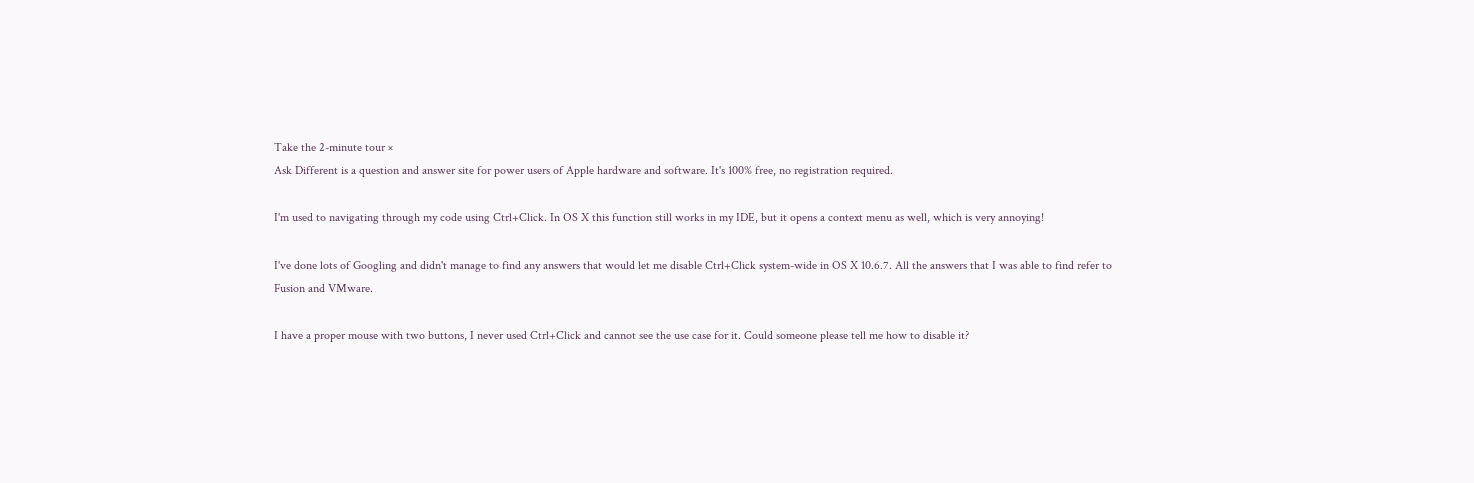Take the 2-minute tour ×
Ask Different is a question and answer site for power users of Apple hardware and software. It's 100% free, no registration required.

I'm used to navigating through my code using Ctrl+Click. In OS X this function still works in my IDE, but it opens a context menu as well, which is very annoying!

I've done lots of Googling and didn't manage to find any answers that would let me disable Ctrl+Click system-wide in OS X 10.6.7. All the answers that I was able to find refer to Fusion and VMware.

I have a proper mouse with two buttons, I never used Ctrl+Click and cannot see the use case for it. Could someone please tell me how to disable it?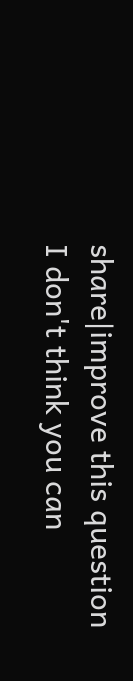share|improve this question
I don't think you can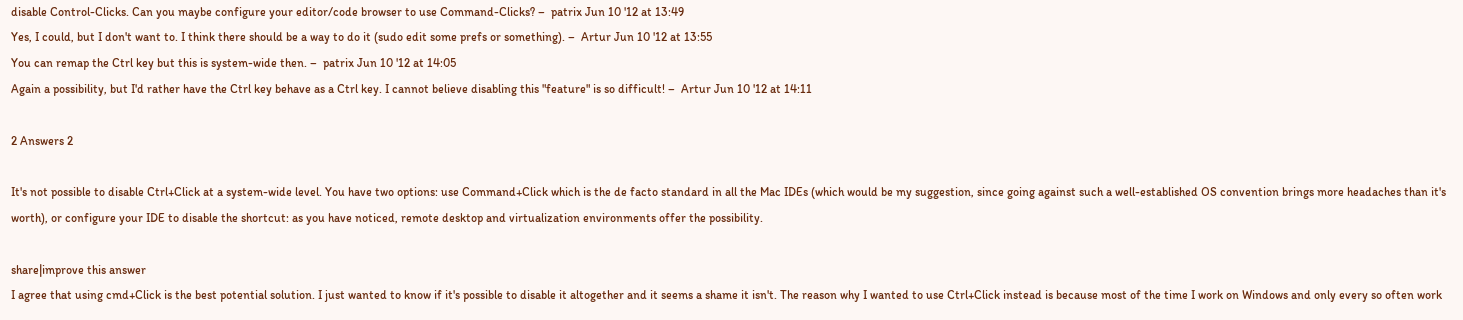disable Control-Clicks. Can you maybe configure your editor/code browser to use Command-Clicks? –  patrix Jun 10 '12 at 13:49
Yes, I could, but I don't want to. I think there should be a way to do it (sudo edit some prefs or something). –  Artur Jun 10 '12 at 13:55
You can remap the Ctrl key but this is system-wide then. –  patrix Jun 10 '12 at 14:05
Again a possibility, but I'd rather have the Ctrl key behave as a Ctrl key. I cannot believe disabling this "feature" is so difficult! –  Artur Jun 10 '12 at 14:11

2 Answers 2

It's not possible to disable Ctrl+Click at a system-wide level. You have two options: use Command+Click which is the de facto standard in all the Mac IDEs (which would be my suggestion, since going against such a well-established OS convention brings more headaches than it's worth), or configure your IDE to disable the shortcut: as you have noticed, remote desktop and virtualization environments offer the possibility.

share|improve this answer
I agree that using cmd+Click is the best potential solution. I just wanted to know if it's possible to disable it altogether and it seems a shame it isn't. The reason why I wanted to use Ctrl+Click instead is because most of the time I work on Windows and only every so often work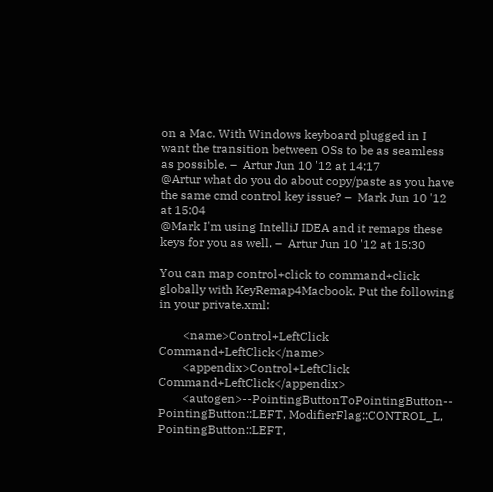on a Mac. With Windows keyboard plugged in I want the transition between OSs to be as seamless as possible. –  Artur Jun 10 '12 at 14:17
@Artur what do you do about copy/paste as you have the same cmd control key issue? –  Mark Jun 10 '12 at 15:04
@Mark I'm using IntelliJ IDEA and it remaps these keys for you as well. –  Artur Jun 10 '12 at 15:30

You can map control+click to command+click globally with KeyRemap4Macbook. Put the following in your private.xml:

        <name>Control+LeftClick Command+LeftClick</name>
        <appendix>Control+LeftClick Command+LeftClick</appendix>
        <autogen>--PointingButtonToPointingButton-- PointingButton::LEFT, ModifierFlag::CONTROL_L, PointingButton::LEFT,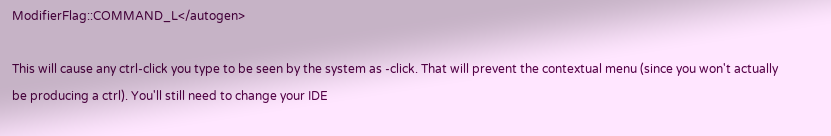ModifierFlag::COMMAND_L</autogen>

This will cause any ctrl-click you type to be seen by the system as -click. That will prevent the contextual menu (since you won't actually be producing a ctrl). You'll still need to change your IDE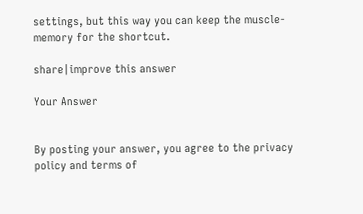settings, but this way you can keep the muscle-memory for the shortcut.

share|improve this answer

Your Answer


By posting your answer, you agree to the privacy policy and terms of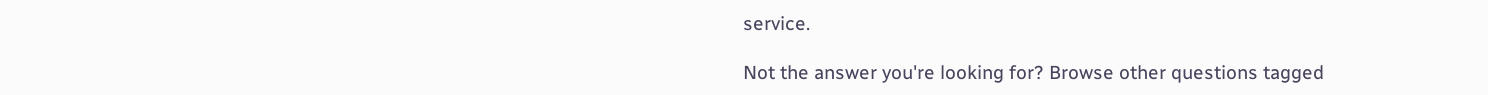service.

Not the answer you're looking for? Browse other questions tagged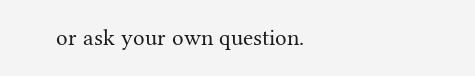or ask your own question.